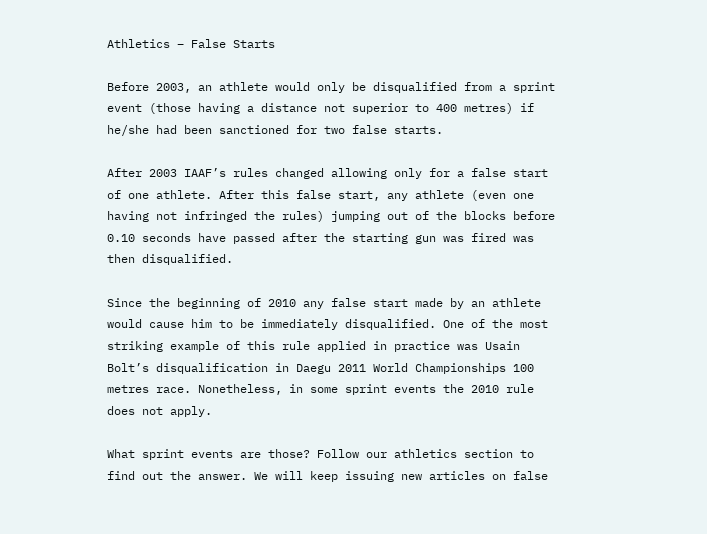Athletics – False Starts

Before 2003, an athlete would only be disqualified from a sprint event (those having a distance not superior to 400 metres) if he/she had been sanctioned for two false starts.

After 2003 IAAF’s rules changed allowing only for a false start of one athlete. After this false start, any athlete (even one having not infringed the rules) jumping out of the blocks before 0.10 seconds have passed after the starting gun was fired was then disqualified.

Since the beginning of 2010 any false start made by an athlete would cause him to be immediately disqualified. One of the most striking example of this rule applied in practice was Usain Bolt’s disqualification in Daegu 2011 World Championships 100 metres race. Nonetheless, in some sprint events the 2010 rule does not apply.

What sprint events are those? Follow our athletics section to find out the answer. We will keep issuing new articles on false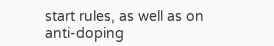start rules, as well as on anti-doping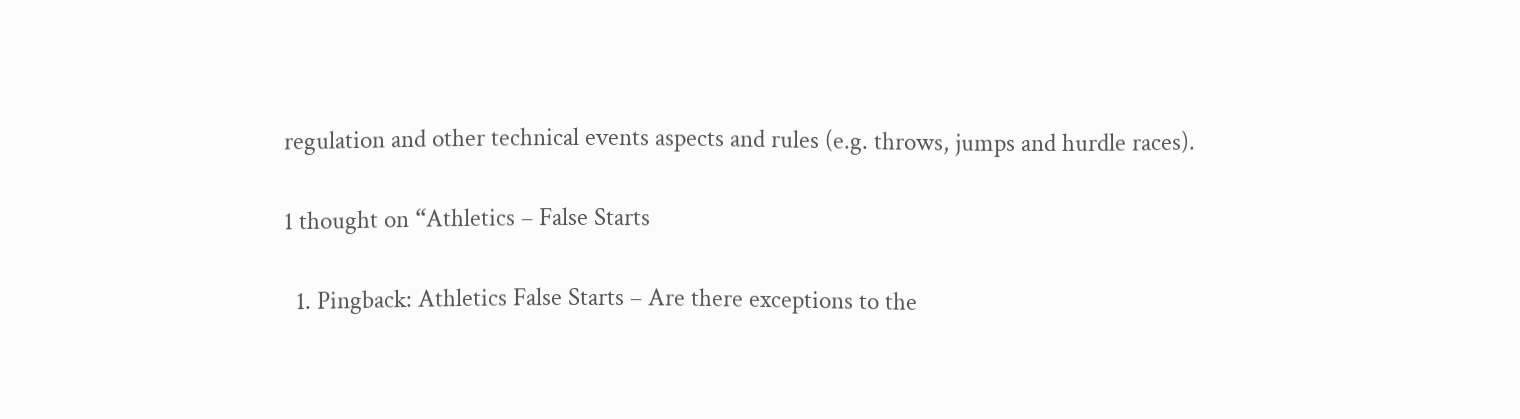regulation and other technical events aspects and rules (e.g. throws, jumps and hurdle races).

1 thought on “Athletics – False Starts

  1. Pingback: Athletics False Starts – Are there exceptions to the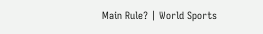Main Rule? | World Sports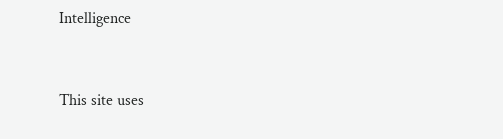Intelligence


This site uses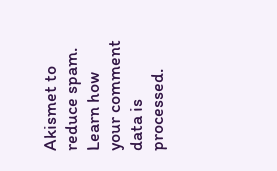Akismet to reduce spam. Learn how your comment data is processed.